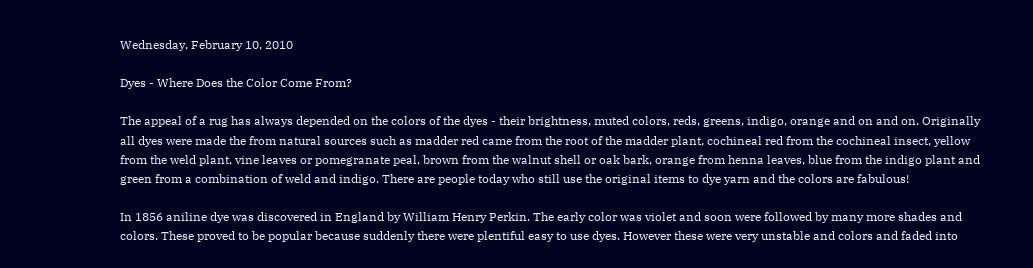Wednesday, February 10, 2010

Dyes - Where Does the Color Come From?

The appeal of a rug has always depended on the colors of the dyes - their brightness, muted colors, reds, greens, indigo, orange and on and on. Originally all dyes were made the from natural sources such as madder red came from the root of the madder plant, cochineal red from the cochineal insect, yellow from the weld plant, vine leaves or pomegranate peal, brown from the walnut shell or oak bark, orange from henna leaves, blue from the indigo plant and green from a combination of weld and indigo. There are people today who still use the original items to dye yarn and the colors are fabulous!

In 1856 aniline dye was discovered in England by William Henry Perkin. The early color was violet and soon were followed by many more shades and colors. These proved to be popular because suddenly there were plentiful easy to use dyes. However these were very unstable and colors and faded into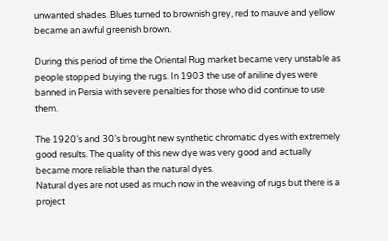unwanted shades. Blues turned to brownish grey, red to mauve and yellow became an awful greenish brown.

During this period of time the Oriental Rug market became very unstable as people stopped buying the rugs. In 1903 the use of aniline dyes were banned in Persia with severe penalties for those who did continue to use them.

The 1920’s and 30’s brought new synthetic chromatic dyes with extremely good results. The quality of this new dye was very good and actually became more reliable than the natural dyes.
Natural dyes are not used as much now in the weaving of rugs but there is a project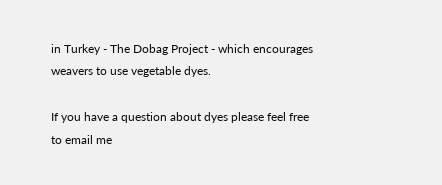in Turkey - The Dobag Project - which encourages weavers to use vegetable dyes.

If you have a question about dyes please feel free to email me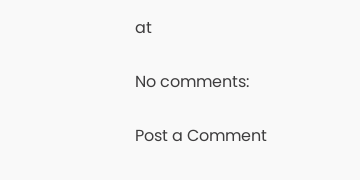at

No comments:

Post a Comment